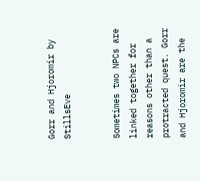Gorr and Hjoromir by StillsEve


Sometimes two NPCs are linked together for reasons other than a protracted quest. Gorr and Hjoromir are the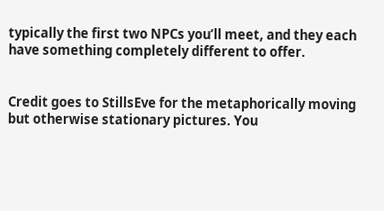typically the first two NPCs you’ll meet, and they each have something completely different to offer.


Credit goes to StillsEve for the metaphorically moving but otherwise stationary pictures. You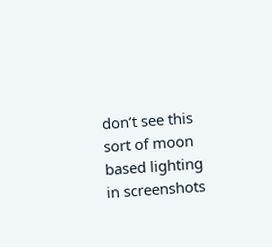don’t see this sort of moon based lighting in screenshots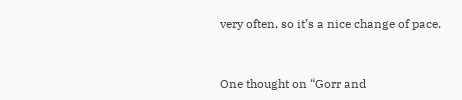very often, so it’s a nice change of pace.



One thought on “Gorr and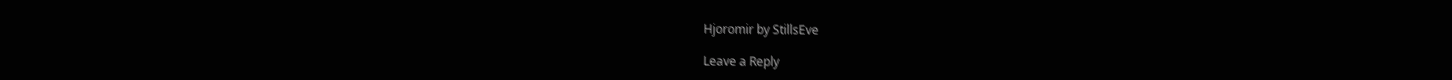Hjoromir by StillsEve

Leave a Reply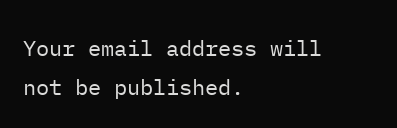Your email address will not be published.